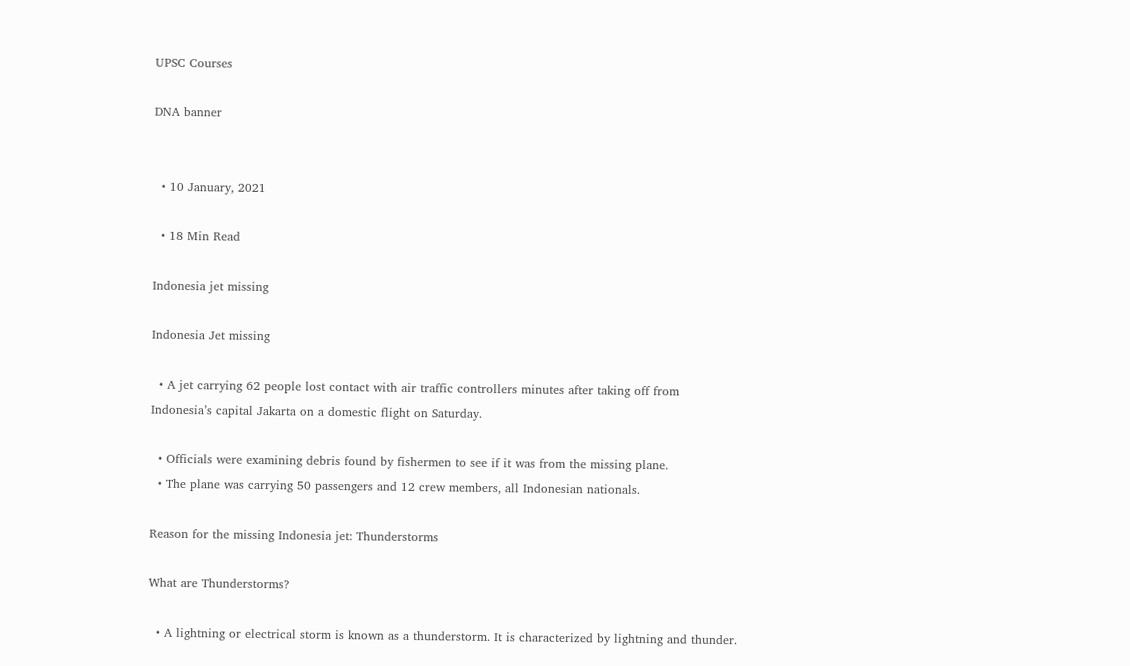UPSC Courses

DNA banner


  • 10 January, 2021

  • 18 Min Read

Indonesia jet missing

Indonesia Jet missing

  • A jet carrying 62 people lost contact with air traffic controllers minutes after taking off from Indonesia’s capital Jakarta on a domestic flight on Saturday.

  • Officials were examining debris found by fishermen to see if it was from the missing plane.
  • The plane was carrying 50 passengers and 12 crew members, all Indonesian nationals.

Reason for the missing Indonesia jet: Thunderstorms

What are Thunderstorms?

  • A lightning or electrical storm is known as a thunderstorm. It is characterized by lightning and thunder.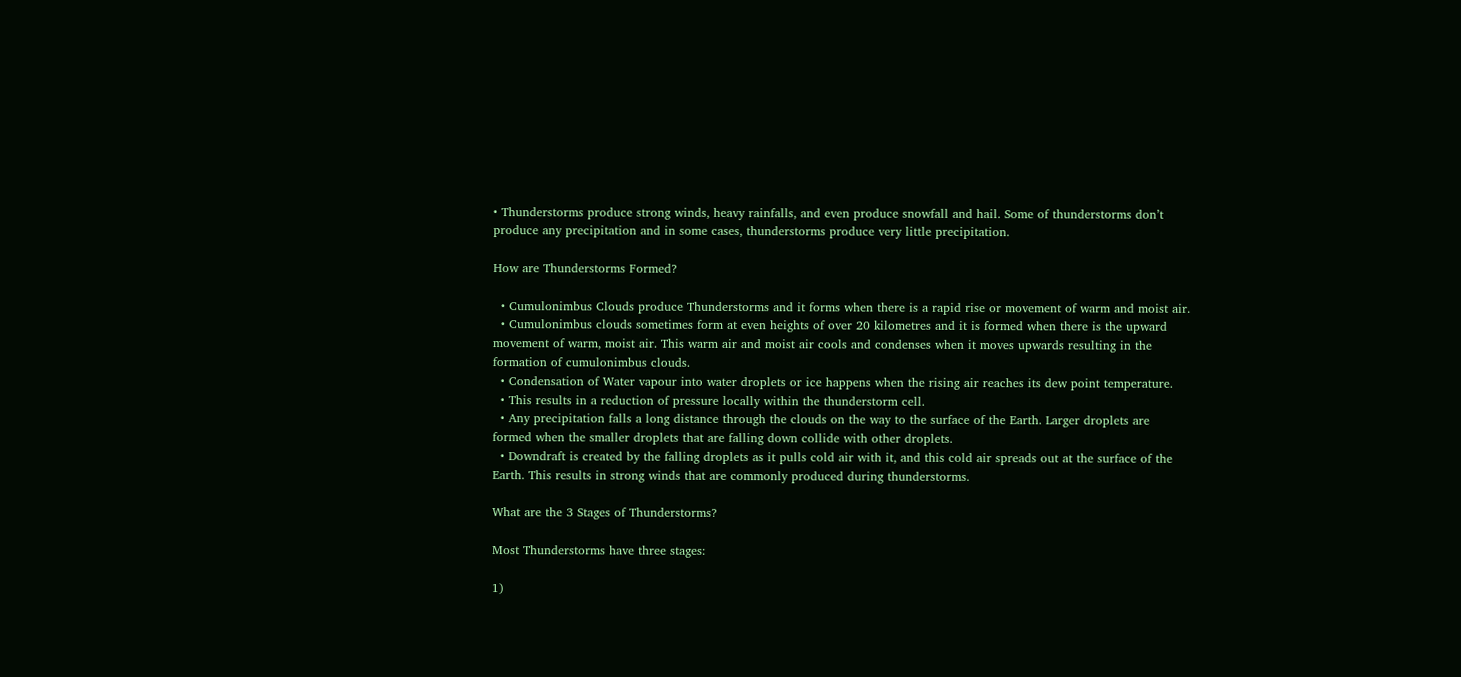• Thunderstorms produce strong winds, heavy rainfalls, and even produce snowfall and hail. Some of thunderstorms don’t produce any precipitation and in some cases, thunderstorms produce very little precipitation.

How are Thunderstorms Formed?

  • Cumulonimbus Clouds produce Thunderstorms and it forms when there is a rapid rise or movement of warm and moist air.
  • Cumulonimbus clouds sometimes form at even heights of over 20 kilometres and it is formed when there is the upward movement of warm, moist air. This warm air and moist air cools and condenses when it moves upwards resulting in the formation of cumulonimbus clouds.
  • Condensation of Water vapour into water droplets or ice happens when the rising air reaches its dew point temperature.
  • This results in a reduction of pressure locally within the thunderstorm cell.
  • Any precipitation falls a long distance through the clouds on the way to the surface of the Earth. Larger droplets are formed when the smaller droplets that are falling down collide with other droplets.
  • Downdraft is created by the falling droplets as it pulls cold air with it, and this cold air spreads out at the surface of the Earth. This results in strong winds that are commonly produced during thunderstorms.

What are the 3 Stages of Thunderstorms?

Most Thunderstorms have three stages:

1)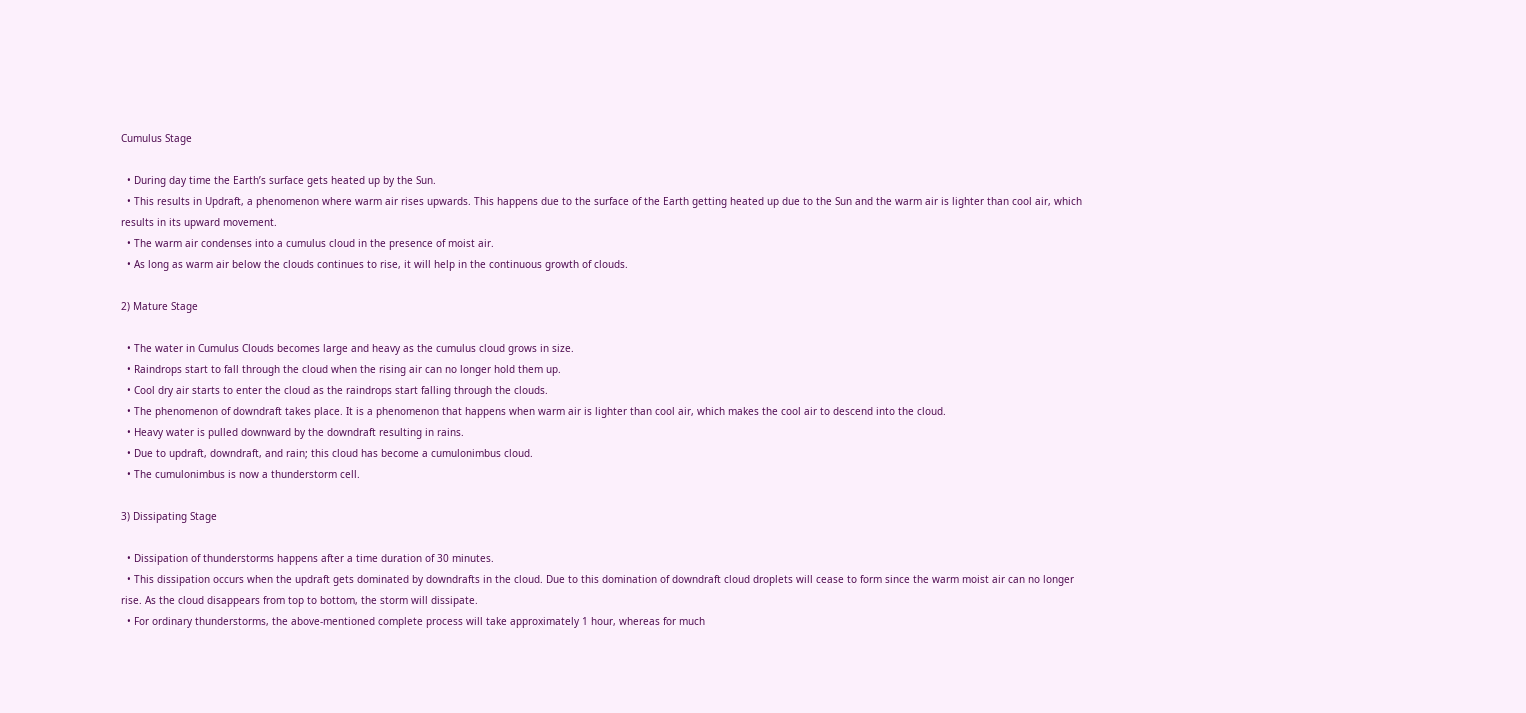Cumulus Stage

  • During day time the Earth’s surface gets heated up by the Sun.
  • This results in Updraft, a phenomenon where warm air rises upwards. This happens due to the surface of the Earth getting heated up due to the Sun and the warm air is lighter than cool air, which results in its upward movement.
  • The warm air condenses into a cumulus cloud in the presence of moist air.
  • As long as warm air below the clouds continues to rise, it will help in the continuous growth of clouds.

2) Mature Stage

  • The water in Cumulus Clouds becomes large and heavy as the cumulus cloud grows in size.
  • Raindrops start to fall through the cloud when the rising air can no longer hold them up.
  • Cool dry air starts to enter the cloud as the raindrops start falling through the clouds.
  • The phenomenon of downdraft takes place. It is a phenomenon that happens when warm air is lighter than cool air, which makes the cool air to descend into the cloud.
  • Heavy water is pulled downward by the downdraft resulting in rains.
  • Due to updraft, downdraft, and rain; this cloud has become a cumulonimbus cloud.
  • The cumulonimbus is now a thunderstorm cell.

3) Dissipating Stage

  • Dissipation of thunderstorms happens after a time duration of 30 minutes.
  • This dissipation occurs when the updraft gets dominated by downdrafts in the cloud. Due to this domination of downdraft cloud droplets will cease to form since the warm moist air can no longer rise. As the cloud disappears from top to bottom, the storm will dissipate.
  • For ordinary thunderstorms, the above-mentioned complete process will take approximately 1 hour, whereas for much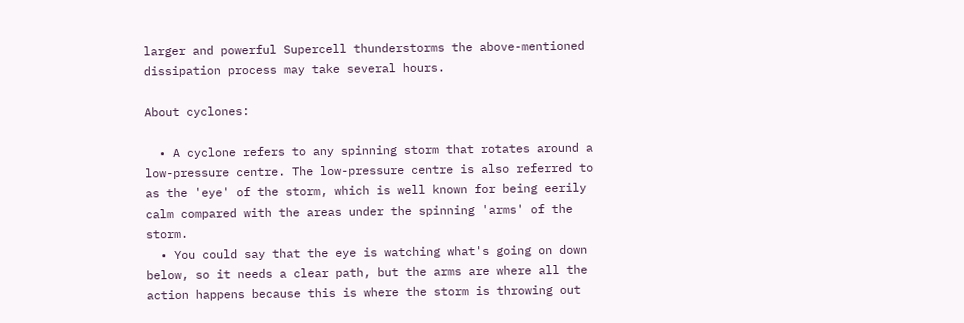larger and powerful Supercell thunderstorms the above-mentioned dissipation process may take several hours.

About cyclones:

  • A cyclone refers to any spinning storm that rotates around a low-pressure centre. The low-pressure centre is also referred to as the 'eye' of the storm, which is well known for being eerily calm compared with the areas under the spinning 'arms' of the storm.
  • You could say that the eye is watching what's going on down below, so it needs a clear path, but the arms are where all the action happens because this is where the storm is throwing out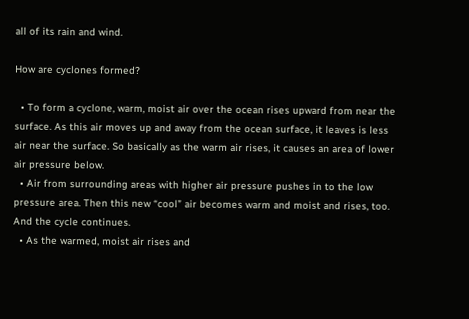all of its rain and wind.

How are cyclones formed?

  • To form a cyclone, warm, moist air over the ocean rises upward from near the surface. As this air moves up and away from the ocean surface, it leaves is less air near the surface. So basically as the warm air rises, it causes an area of lower air pressure below.
  • Air from surrounding areas with higher air pressure pushes in to the low pressure area. Then this new “cool” air becomes warm and moist and rises, too. And the cycle continues.
  • As the warmed, moist air rises and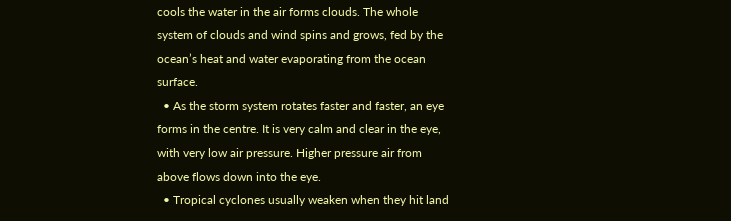cools the water in the air forms clouds. The whole system of clouds and wind spins and grows, fed by the ocean’s heat and water evaporating from the ocean surface.
  • As the storm system rotates faster and faster, an eye forms in the centre. It is very calm and clear in the eye, with very low air pressure. Higher pressure air from above flows down into the eye.
  • Tropical cyclones usually weaken when they hit land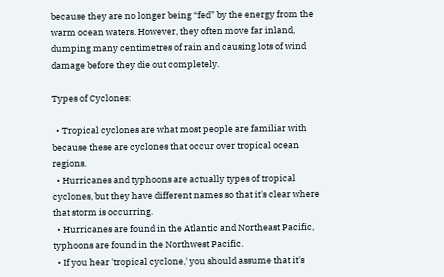because they are no longer being “fed” by the energy from the warm ocean waters. However, they often move far inland, dumping many centimetres of rain and causing lots of wind damage before they die out completely.

Types of Cyclones:

  • Tropical cyclones are what most people are familiar with because these are cyclones that occur over tropical ocean regions.
  • Hurricanes and typhoons are actually types of tropical cyclones, but they have different names so that it's clear where that storm is occurring.
  • Hurricanes are found in the Atlantic and Northeast Pacific, typhoons are found in the Northwest Pacific.
  • If you hear 'tropical cyclone,' you should assume that it's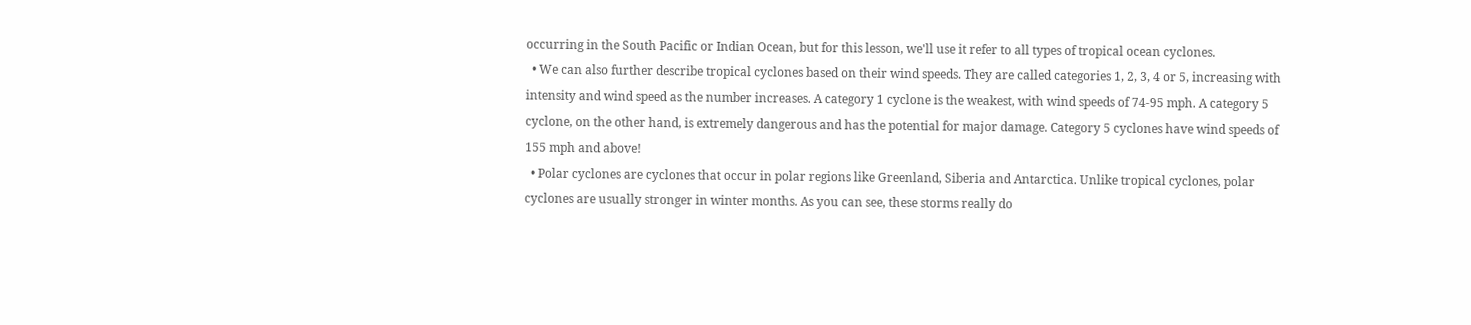occurring in the South Pacific or Indian Ocean, but for this lesson, we'll use it refer to all types of tropical ocean cyclones.
  • We can also further describe tropical cyclones based on their wind speeds. They are called categories 1, 2, 3, 4 or 5, increasing with intensity and wind speed as the number increases. A category 1 cyclone is the weakest, with wind speeds of 74-95 mph. A category 5 cyclone, on the other hand, is extremely dangerous and has the potential for major damage. Category 5 cyclones have wind speeds of 155 mph and above!
  • Polar cyclones are cyclones that occur in polar regions like Greenland, Siberia and Antarctica. Unlike tropical cyclones, polar cyclones are usually stronger in winter months. As you can see, these storms really do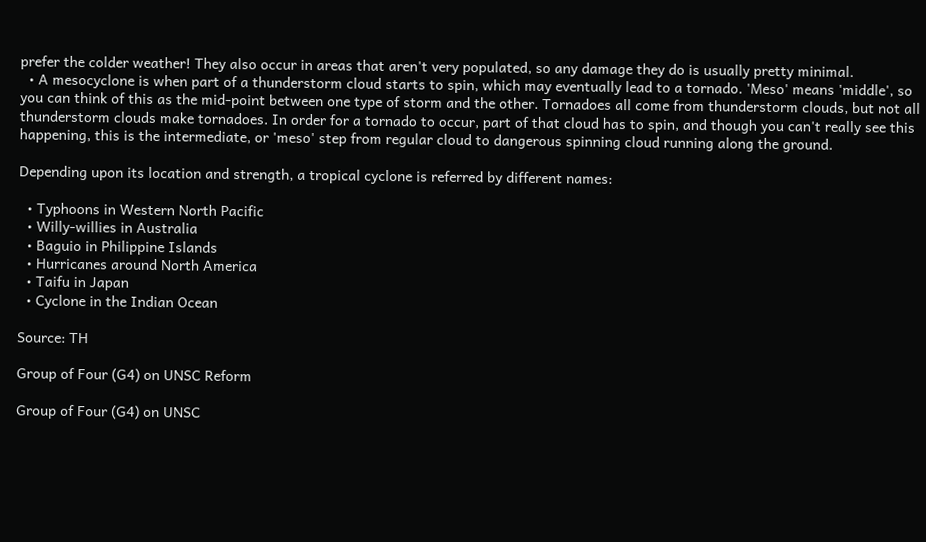prefer the colder weather! They also occur in areas that aren't very populated, so any damage they do is usually pretty minimal.
  • A mesocyclone is when part of a thunderstorm cloud starts to spin, which may eventually lead to a tornado. 'Meso' means 'middle', so you can think of this as the mid-point between one type of storm and the other. Tornadoes all come from thunderstorm clouds, but not all thunderstorm clouds make tornadoes. In order for a tornado to occur, part of that cloud has to spin, and though you can't really see this happening, this is the intermediate, or 'meso' step from regular cloud to dangerous spinning cloud running along the ground.

Depending upon its location and strength, a tropical cyclone is referred by different names:

  • Typhoons in Western North Pacific
  • Willy-willies in Australia
  • Baguio in Philippine Islands
  • Hurricanes around North America
  • Taifu in Japan
  • Cyclone in the Indian Ocean

Source: TH

Group of Four (G4) on UNSC Reform

Group of Four (G4) on UNSC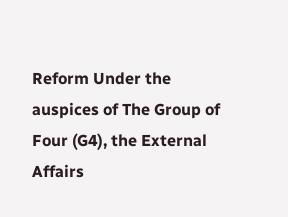Reform Under the auspices of The Group of Four (G4), the External Affairs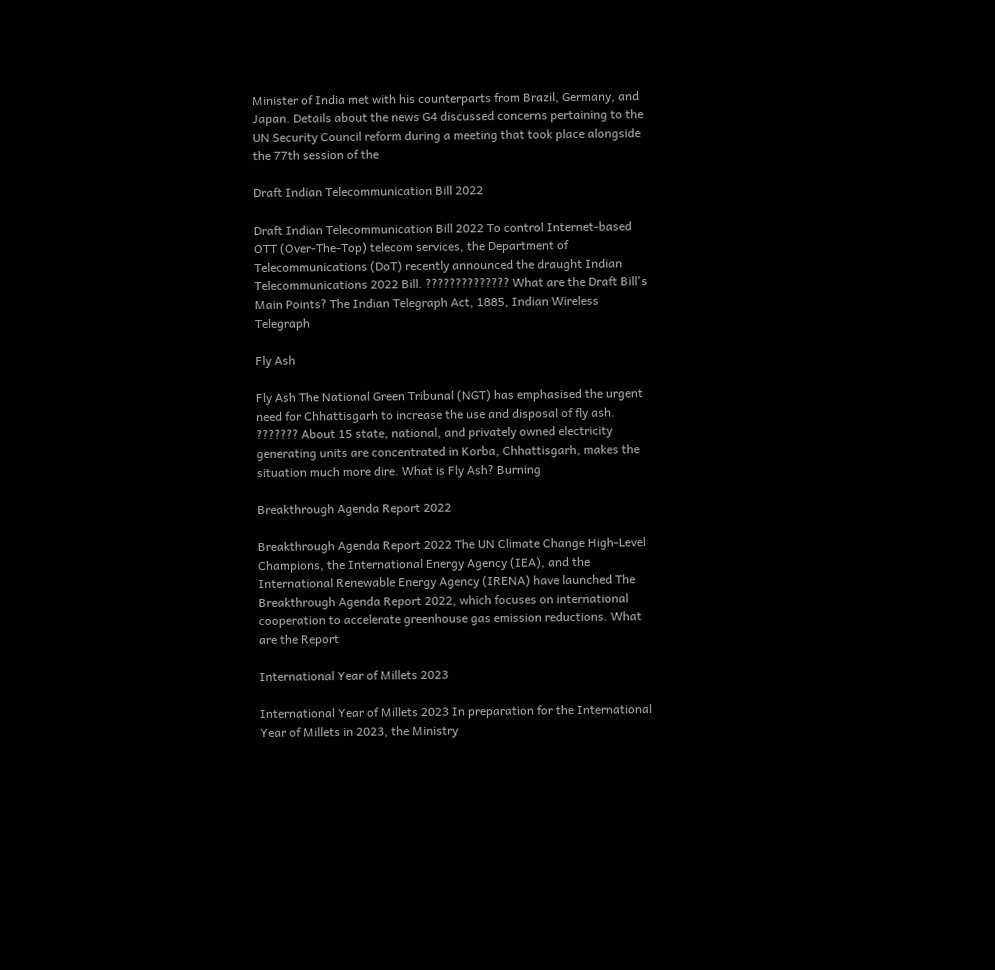Minister of India met with his counterparts from Brazil, Germany, and Japan. Details about the news G4 discussed concerns pertaining to the UN Security Council reform during a meeting that took place alongside the 77th session of the

Draft Indian Telecommunication Bill 2022

Draft Indian Telecommunication Bill 2022 To control Internet-based OTT (Over-The-Top) telecom services, the Department of Telecommunications (DoT) recently announced the draught Indian Telecommunications 2022 Bill. ?????????????? What are the Draft Bill's Main Points? The Indian Telegraph Act, 1885, Indian Wireless Telegraph

Fly Ash

Fly Ash The National Green Tribunal (NGT) has emphasised the urgent need for Chhattisgarh to increase the use and disposal of fly ash. ??????? About 15 state, national, and privately owned electricity generating units are concentrated in Korba, Chhattisgarh, makes the situation much more dire. What is Fly Ash? Burning

Breakthrough Agenda Report 2022

Breakthrough Agenda Report 2022 The UN Climate Change High-Level Champions, the International Energy Agency (IEA), and the International Renewable Energy Agency (IRENA) have launched The Breakthrough Agenda Report 2022, which focuses on international cooperation to accelerate greenhouse gas emission reductions. What are the Report

International Year of Millets 2023

International Year of Millets 2023 In preparation for the International Year of Millets in 2023, the Ministry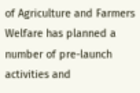of Agriculture and Farmers Welfare has planned a number of pre-launch activities and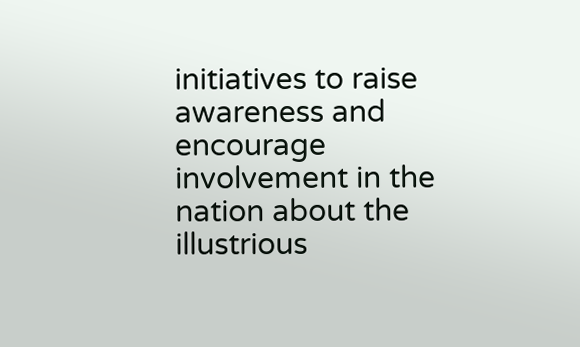initiatives to raise awareness and encourage involvement in the nation about the illustrious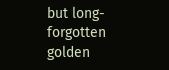but long-forgotten golden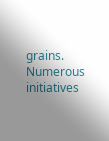grains. Numerous initiatives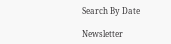Search By Date

Newsletter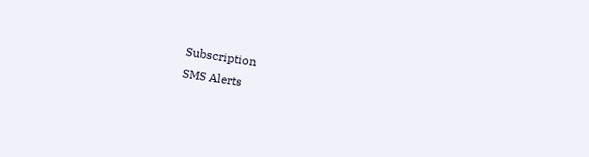Subscription
SMS Alerts